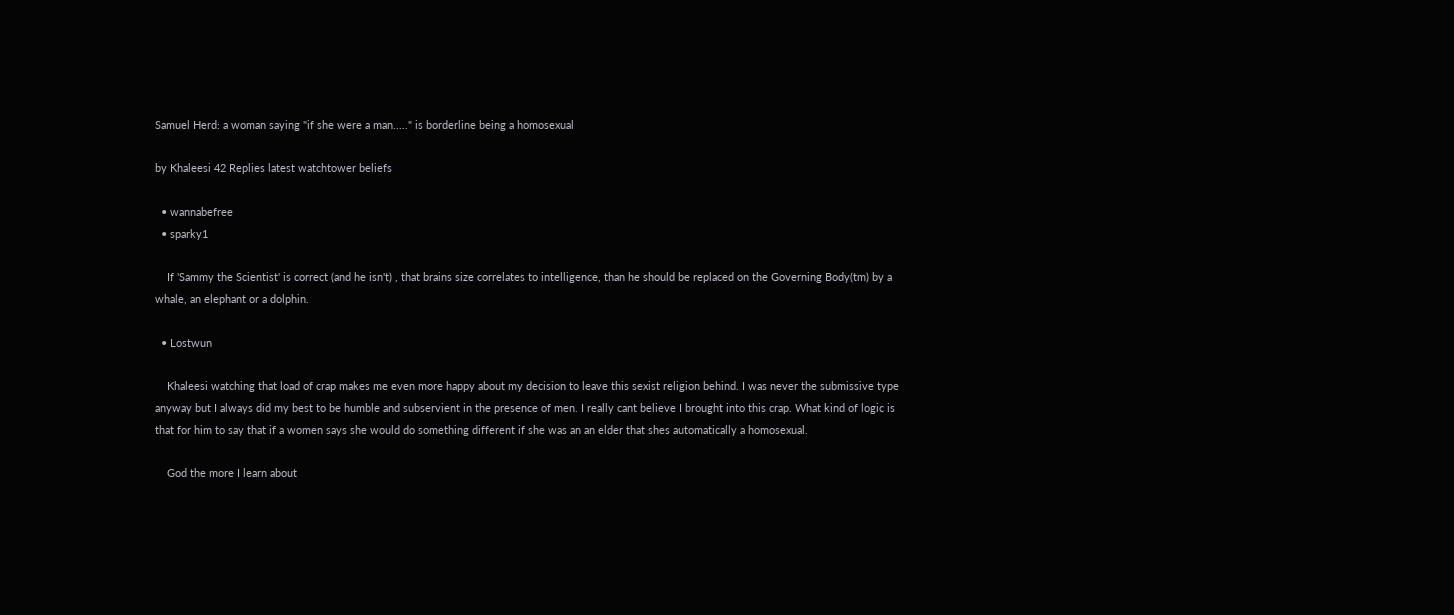Samuel Herd: a woman saying "if she were a man....." is borderline being a homosexual

by Khaleesi 42 Replies latest watchtower beliefs

  • wannabefree
  • sparky1

    If 'Sammy the Scientist' is correct (and he isn't) , that brains size correlates to intelligence, than he should be replaced on the Governing Body(tm) by a whale, an elephant or a dolphin.

  • Lostwun

    Khaleesi watching that load of crap makes me even more happy about my decision to leave this sexist religion behind. I was never the submissive type anyway but I always did my best to be humble and subservient in the presence of men. I really cant believe I brought into this crap. What kind of logic is that for him to say that if a women says she would do something different if she was an an elder that shes automatically a homosexual.

    God the more I learn about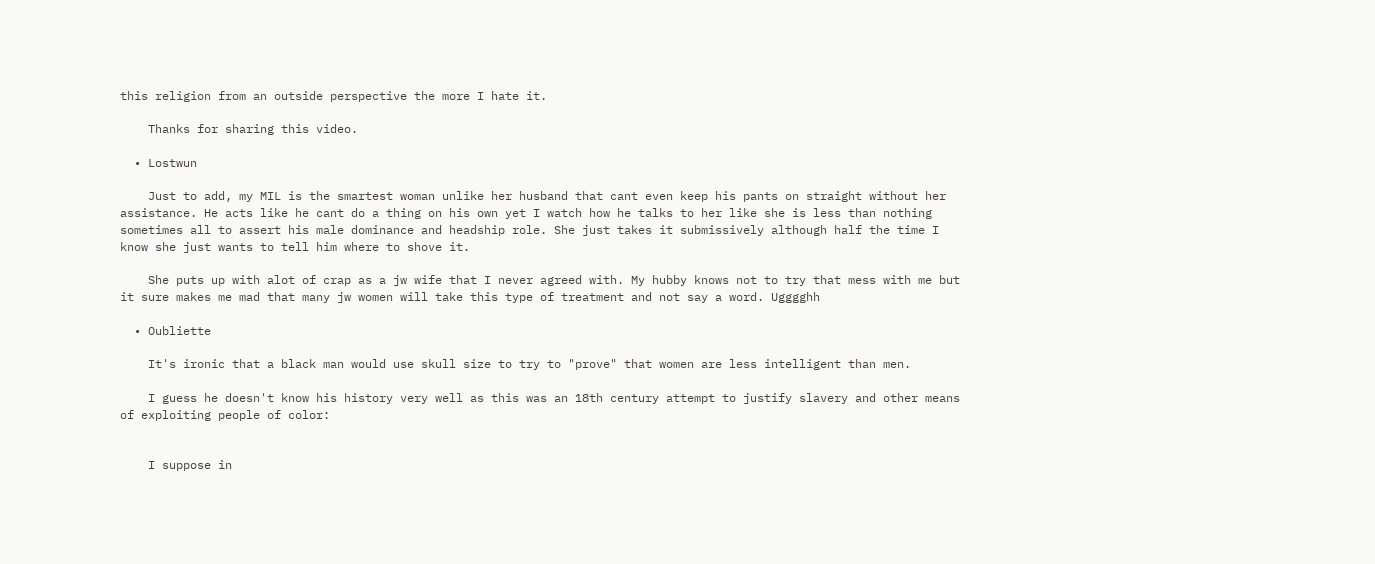this religion from an outside perspective the more I hate it.

    Thanks for sharing this video.

  • Lostwun

    Just to add, my MIL is the smartest woman unlike her husband that cant even keep his pants on straight without her assistance. He acts like he cant do a thing on his own yet I watch how he talks to her like she is less than nothing sometimes all to assert his male dominance and headship role. She just takes it submissively although half the time I know she just wants to tell him where to shove it.

    She puts up with alot of crap as a jw wife that I never agreed with. My hubby knows not to try that mess with me but it sure makes me mad that many jw women will take this type of treatment and not say a word. Ugggghh

  • Oubliette

    It's ironic that a black man would use skull size to try to "prove" that women are less intelligent than men.

    I guess he doesn't know his history very well as this was an 18th century attempt to justify slavery and other means of exploiting people of color:


    I suppose in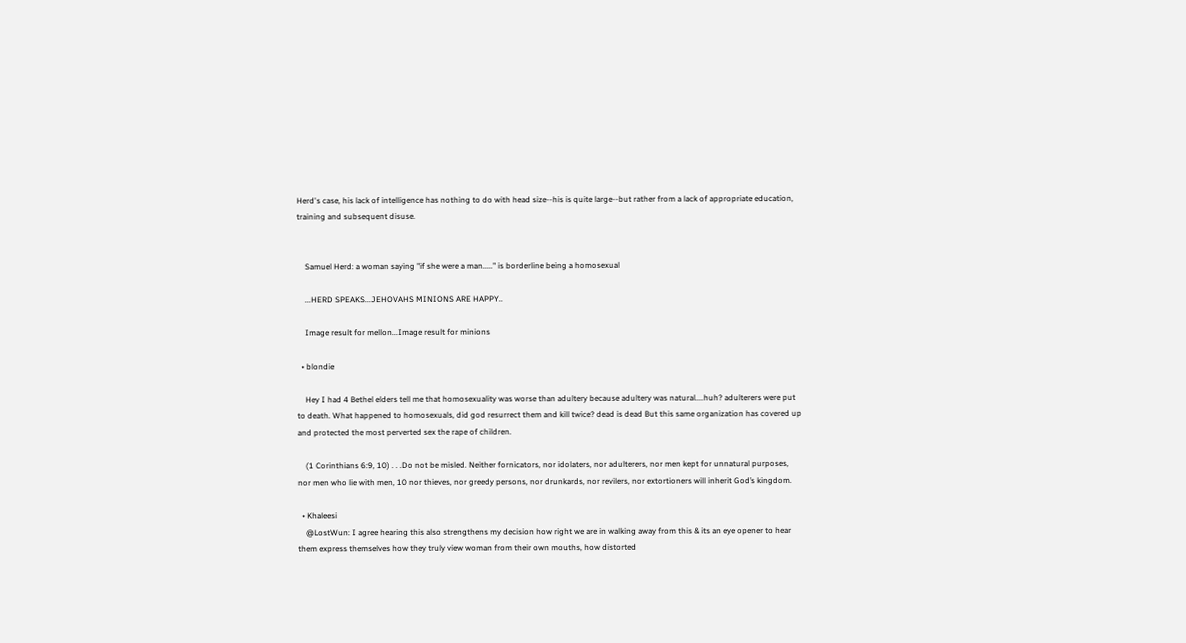Herd's case, his lack of intelligence has nothing to do with head size--his is quite large--but rather from a lack of appropriate education, training and subsequent disuse.


    Samuel Herd: a woman saying "if she were a man....." is borderline being a homosexual

    ...HERD SPEAKS...JEHOVAHS MINIONS ARE HAPPY..

    Image result for mellon...Image result for minions

  • blondie

    Hey I had 4 Bethel elders tell me that homosexuality was worse than adultery because adultery was natural....huh? adulterers were put to death. What happened to homosexuals, did god resurrect them and kill twice? dead is dead But this same organization has covered up and protected the most perverted sex the rape of children.

    (1 Corinthians 6:9, 10) . . .Do not be misled. Neither fornicators, nor idolaters, nor adulterers, nor men kept for unnatural purposes, nor men who lie with men, 10 nor thieves, nor greedy persons, nor drunkards, nor revilers, nor extortioners will inherit God’s kingdom.

  • Khaleesi
    @LostWun: I agree hearing this also strengthens my decision how right we are in walking away from this & its an eye opener to hear them express themselves how they truly view woman from their own mouths, how distorted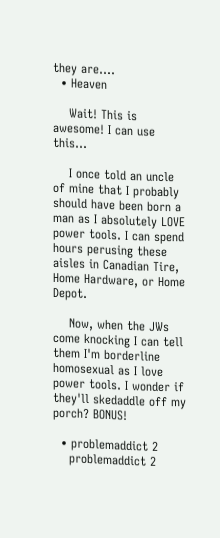they are....
  • Heaven

    Wait! This is awesome! I can use this...

    I once told an uncle of mine that I probably should have been born a man as I absolutely LOVE power tools. I can spend hours perusing these aisles in Canadian Tire, Home Hardware, or Home Depot.

    Now, when the JWs come knocking I can tell them I'm borderline homosexual as I love power tools. I wonder if they'll skedaddle off my porch? BONUS!

  • problemaddict 2
    problemaddict 2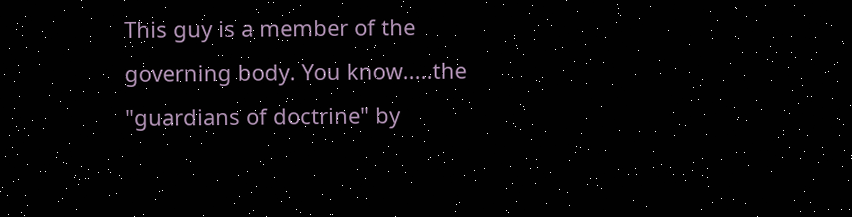This guy is a member of the governing body. You know.....the "guardians of doctrine" by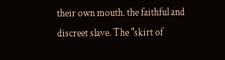their own mouth. the faithful and discreet slave. The "skirt of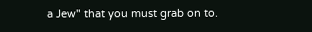a Jew" that you must grab on to.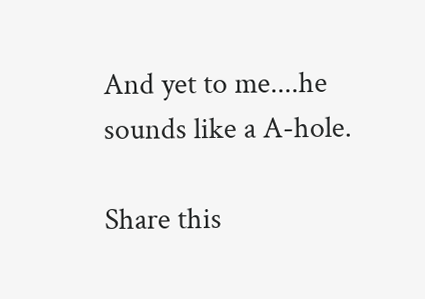And yet to me....he sounds like a A-hole.

Share this